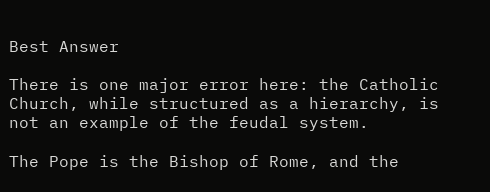Best Answer

There is one major error here: the Catholic Church, while structured as a hierarchy, is not an example of the feudal system.

The Pope is the Bishop of Rome, and the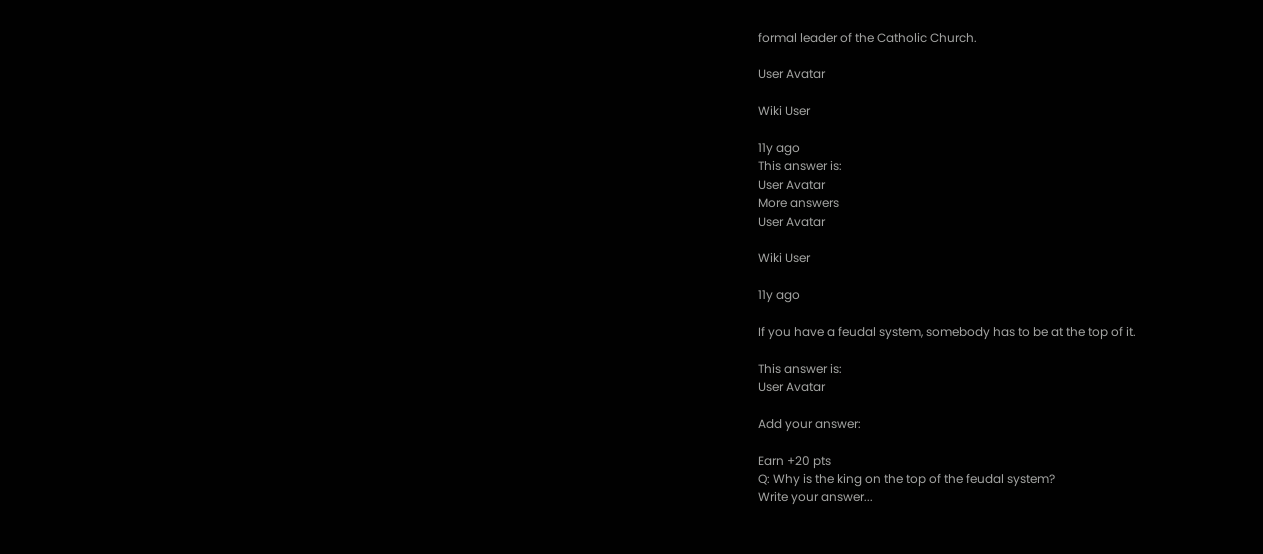formal leader of the Catholic Church.

User Avatar

Wiki User

11y ago
This answer is:
User Avatar
More answers
User Avatar

Wiki User

11y ago

If you have a feudal system, somebody has to be at the top of it.

This answer is:
User Avatar

Add your answer:

Earn +20 pts
Q: Why is the king on the top of the feudal system?
Write your answer...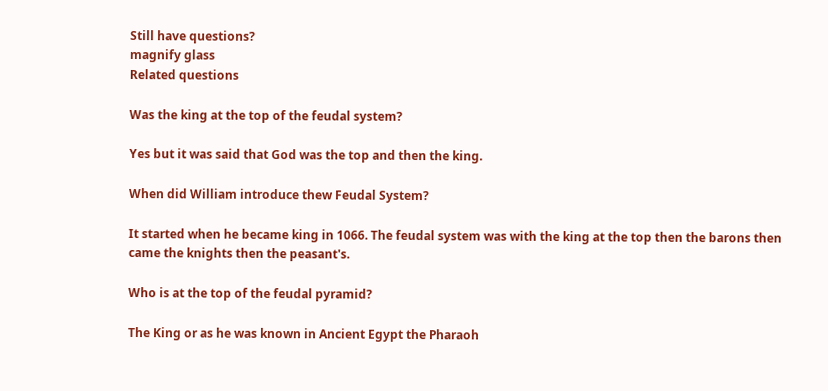Still have questions?
magnify glass
Related questions

Was the king at the top of the feudal system?

Yes but it was said that God was the top and then the king.

When did William introduce thew Feudal System?

It started when he became king in 1066. The feudal system was with the king at the top then the barons then came the knights then the peasant's.

Who is at the top of the feudal pyramid?

The King or as he was known in Ancient Egypt the Pharaoh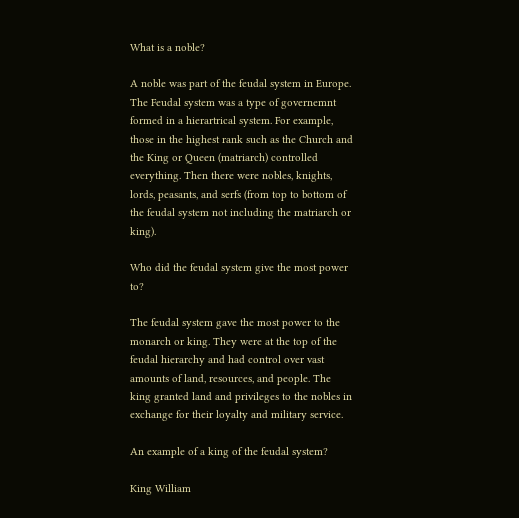What is a noble?

A noble was part of the feudal system in Europe. The Feudal system was a type of governemnt formed in a hierartrical system. For example, those in the highest rank such as the Church and the King or Queen (matriarch) controlled everything. Then there were nobles, knights, lords, peasants, and serfs (from top to bottom of the feudal system not including the matriarch or king).

Who did the feudal system give the most power to?

The feudal system gave the most power to the monarch or king. They were at the top of the feudal hierarchy and had control over vast amounts of land, resources, and people. The king granted land and privileges to the nobles in exchange for their loyalty and military service.

An example of a king of the feudal system?

King William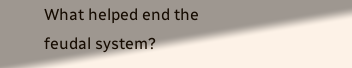What helped end the feudal system?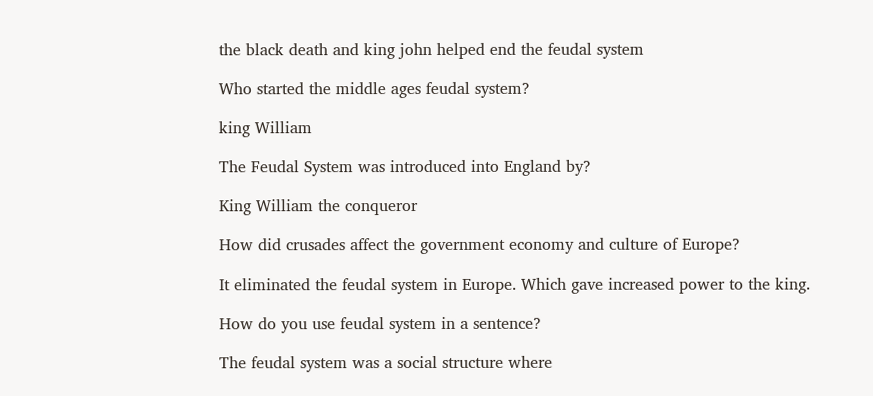the black death and king john helped end the feudal system

Who started the middle ages feudal system?

king William

The Feudal System was introduced into England by?

King William the conqueror

How did crusades affect the government economy and culture of Europe?

It eliminated the feudal system in Europe. Which gave increased power to the king.

How do you use feudal system in a sentence?

The feudal system was a social structure where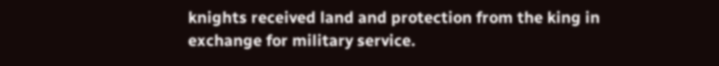knights received land and protection from the king in exchange for military service.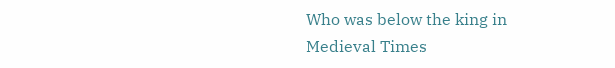Who was below the king in Medieval Times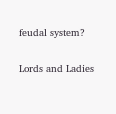feudal system?

Lords and Ladies